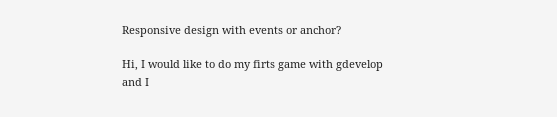Responsive design with events or anchor?

Hi, I would like to do my firts game with gdevelop and I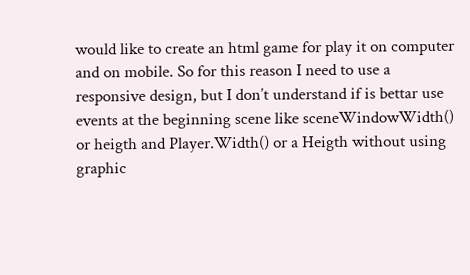would like to create an html game for play it on computer and on mobile. So for this reason I need to use a responsive design, but I don’t understand if is bettar use events at the beginning scene like sceneWindowWidth() or heigth and Player.Width() or a Heigth without using graphic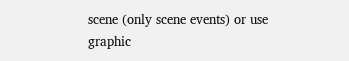scene (only scene events) or use graphic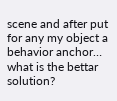scene and after put for any my object a behavior anchor… what is the bettar solution?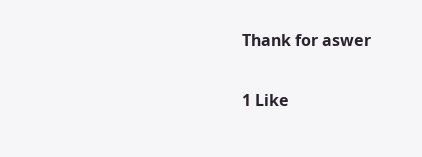Thank for aswer

1 Like